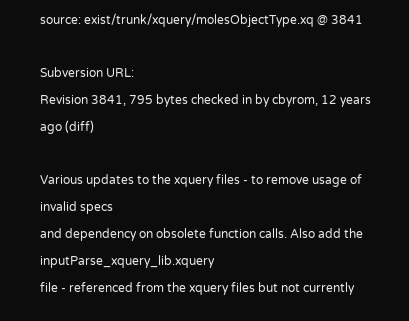source: exist/trunk/xquery/molesObjectType.xq @ 3841

Subversion URL:
Revision 3841, 795 bytes checked in by cbyrom, 12 years ago (diff)

Various updates to the xquery files - to remove usage of invalid specs
and dependency on obsolete function calls. Also add the inputParse_xquery_lib.xquery
file - referenced from the xquery files but not currently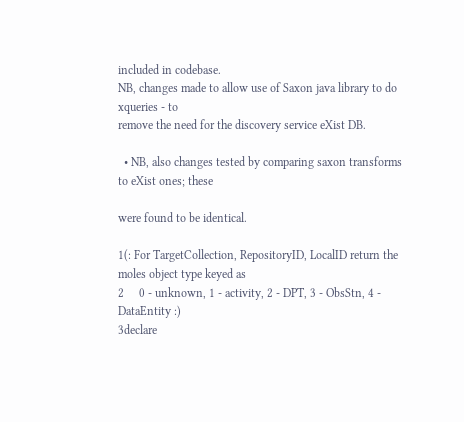included in codebase.
NB, changes made to allow use of Saxon java library to do xqueries - to
remove the need for the discovery service eXist DB.

  • NB, also changes tested by comparing saxon transforms to eXist ones; these

were found to be identical.

1(: For TargetCollection, RepositoryID, LocalID return the moles object type keyed as
2     0 - unknown, 1 - activity, 2 - DPT, 3 - ObsStn, 4 - DataEntity :)
3declare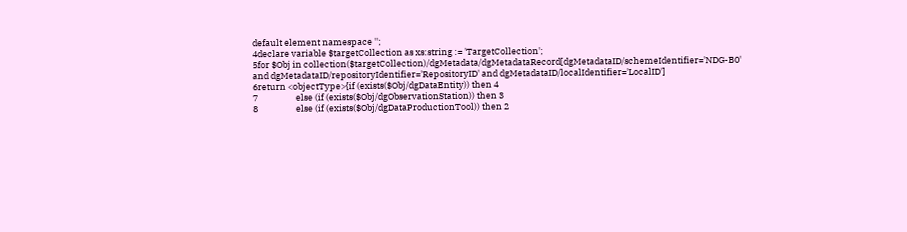default element namespace '';
4declare variable $targetCollection as xs:string := 'TargetCollection';
5for $Obj in collection($targetCollection)/dgMetadata/dgMetadataRecord[dgMetadataID/schemeIdentifier='NDG-B0' and dgMetadataID/repositoryIdentifier='RepositoryID' and dgMetadataID/localIdentifier='LocalID']
6return <objectType>{if (exists($Obj/dgDataEntity)) then 4
7                   else (if (exists($Obj/dgObservationStation)) then 3
8                   else (if (exists($Obj/dgDataProductionTool)) then 2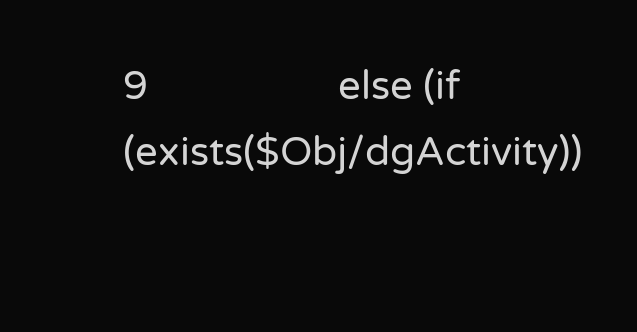9                   else (if (exists($Obj/dgActivity))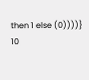then 1 else (0))))}
10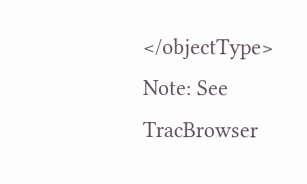</objectType>
Note: See TracBrowser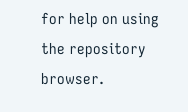for help on using the repository browser.